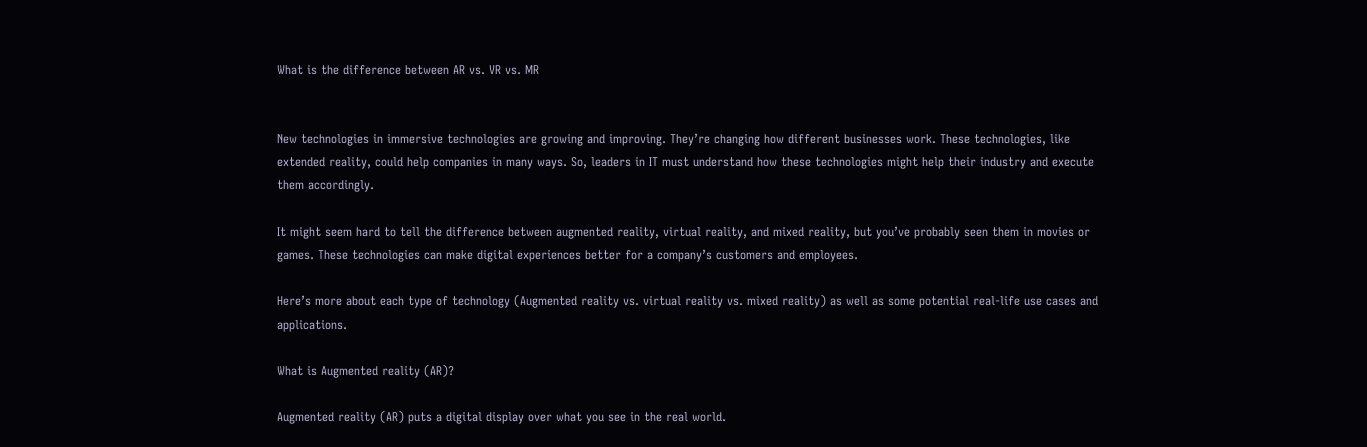What is the difference between AR vs. VR vs. MR


New technologies in immersive technologies are growing and improving. They’re changing how different businesses work. These technologies, like extended reality, could help companies in many ways. So, leaders in IT must understand how these technologies might help their industry and execute them accordingly.

It might seem hard to tell the difference between augmented reality, virtual reality, and mixed reality, but you’ve probably seen them in movies or games. These technologies can make digital experiences better for a company’s customers and employees.

Here’s more about each type of technology (Augmented reality vs. virtual reality vs. mixed reality) as well as some potential real-life use cases and applications.

What is Augmented reality (AR)?

Augmented reality (AR) puts a digital display over what you see in the real world.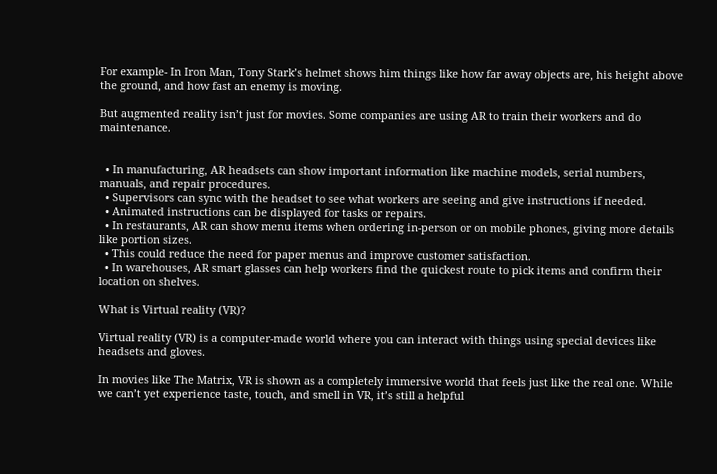For example- In Iron Man, Tony Stark’s helmet shows him things like how far away objects are, his height above the ground, and how fast an enemy is moving.

But augmented reality isn’t just for movies. Some companies are using AR to train their workers and do maintenance.


  • In manufacturing, AR headsets can show important information like machine models, serial numbers, manuals, and repair procedures.
  • Supervisors can sync with the headset to see what workers are seeing and give instructions if needed.
  • Animated instructions can be displayed for tasks or repairs.
  • In restaurants, AR can show menu items when ordering in-person or on mobile phones, giving more details like portion sizes.
  • This could reduce the need for paper menus and improve customer satisfaction.
  • In warehouses, AR smart glasses can help workers find the quickest route to pick items and confirm their location on shelves.

What is Virtual reality (VR)?

Virtual reality (VR) is a computer-made world where you can interact with things using special devices like headsets and gloves.

In movies like The Matrix, VR is shown as a completely immersive world that feels just like the real one. While we can’t yet experience taste, touch, and smell in VR, it’s still a helpful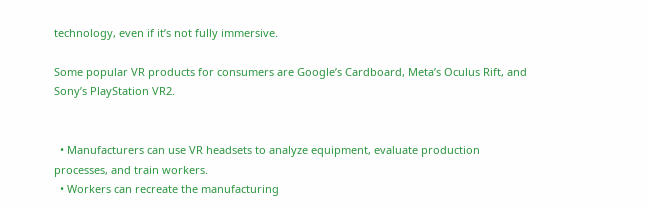technology, even if it’s not fully immersive.

Some popular VR products for consumers are Google’s Cardboard, Meta’s Oculus Rift, and Sony’s PlayStation VR2.


  • Manufacturers can use VR headsets to analyze equipment, evaluate production processes, and train workers.
  • Workers can recreate the manufacturing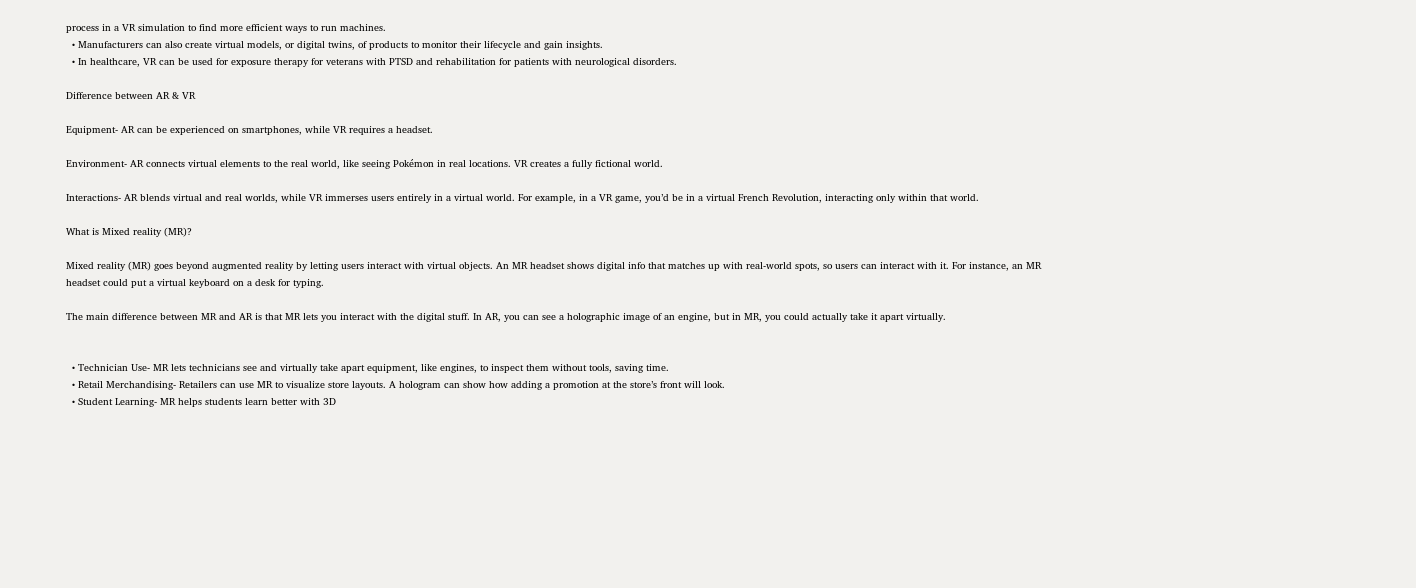process in a VR simulation to find more efficient ways to run machines.
  • Manufacturers can also create virtual models, or digital twins, of products to monitor their lifecycle and gain insights.
  • In healthcare, VR can be used for exposure therapy for veterans with PTSD and rehabilitation for patients with neurological disorders.

Difference between AR & VR

Equipment- AR can be experienced on smartphones, while VR requires a headset.

Environment- AR connects virtual elements to the real world, like seeing Pokémon in real locations. VR creates a fully fictional world.

Interactions- AR blends virtual and real worlds, while VR immerses users entirely in a virtual world. For example, in a VR game, you’d be in a virtual French Revolution, interacting only within that world.

What is Mixed reality (MR)?

Mixed reality (MR) goes beyond augmented reality by letting users interact with virtual objects. An MR headset shows digital info that matches up with real-world spots, so users can interact with it. For instance, an MR headset could put a virtual keyboard on a desk for typing.

The main difference between MR and AR is that MR lets you interact with the digital stuff. In AR, you can see a holographic image of an engine, but in MR, you could actually take it apart virtually.


  • Technician Use- MR lets technicians see and virtually take apart equipment, like engines, to inspect them without tools, saving time.
  • Retail Merchandising- Retailers can use MR to visualize store layouts. A hologram can show how adding a promotion at the store’s front will look.
  • Student Learning- MR helps students learn better with 3D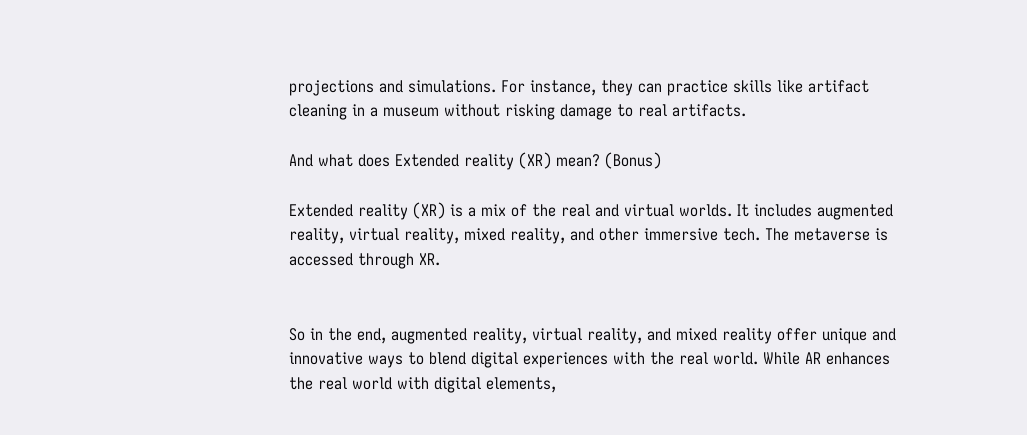projections and simulations. For instance, they can practice skills like artifact cleaning in a museum without risking damage to real artifacts.

And what does Extended reality (XR) mean? (Bonus)

Extended reality (XR) is a mix of the real and virtual worlds. It includes augmented reality, virtual reality, mixed reality, and other immersive tech. The metaverse is accessed through XR.


So in the end, augmented reality, virtual reality, and mixed reality offer unique and innovative ways to blend digital experiences with the real world. While AR enhances the real world with digital elements,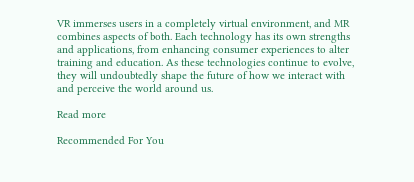VR immerses users in a completely virtual environment, and MR combines aspects of both. Each technology has its own strengths and applications, from enhancing consumer experiences to alter training and education. As these technologies continue to evolve, they will undoubtedly shape the future of how we interact with and perceive the world around us.

Read more

Recommended For You